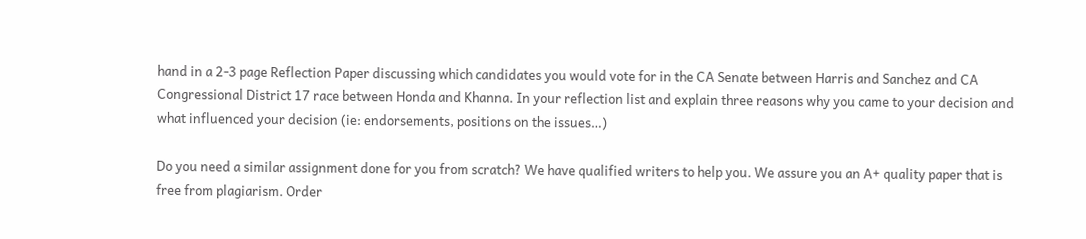hand in a 2-3 page Reflection Paper discussing which candidates you would vote for in the CA Senate between Harris and Sanchez and CA Congressional District 17 race between Honda and Khanna. In your reflection list and explain three reasons why you came to your decision and what influenced your decision (ie: endorsements, positions on the issues…)

Do you need a similar assignment done for you from scratch? We have qualified writers to help you. We assure you an A+ quality paper that is free from plagiarism. Order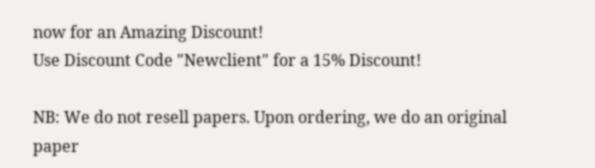now for an Amazing Discount!
Use Discount Code "Newclient" for a 15% Discount!

NB: We do not resell papers. Upon ordering, we do an original paper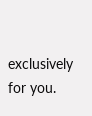exclusively for you.